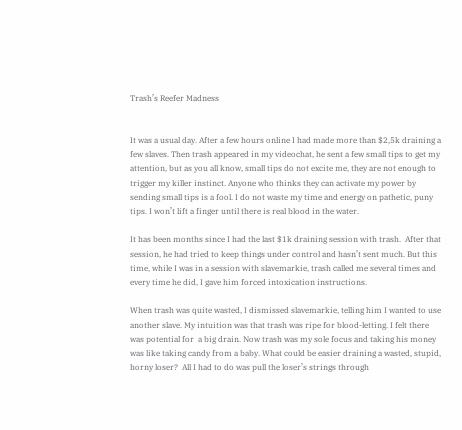Trash’s Reefer Madness


It was a usual day. After a few hours online I had made more than $2,5k draining a few slaves. Then trash appeared in my videochat, he sent a few small tips to get my attention, but as you all know, small tips do not excite me, they are not enough to trigger my killer instinct. Anyone who thinks they can activate my power by sending small tips is a fool. I do not waste my time and energy on pathetic, puny tips. I won’t lift a finger until there is real blood in the water.

It has been months since I had the last $1k draining session with trash.  After that session, he had tried to keep things under control and hasn’t sent much. But this time, while I was in a session with slavemarkie, trash called me several times and every time he did, I gave him forced intoxication instructions.

When trash was quite wasted, I dismissed slavemarkie, telling him I wanted to use another slave. My intuition was that trash was ripe for blood-letting. I felt there was potential for  a big drain. Now trash was my sole focus and taking his money was like taking candy from a baby. What could be easier draining a wasted, stupid, horny loser?  All I had to do was pull the loser’s strings through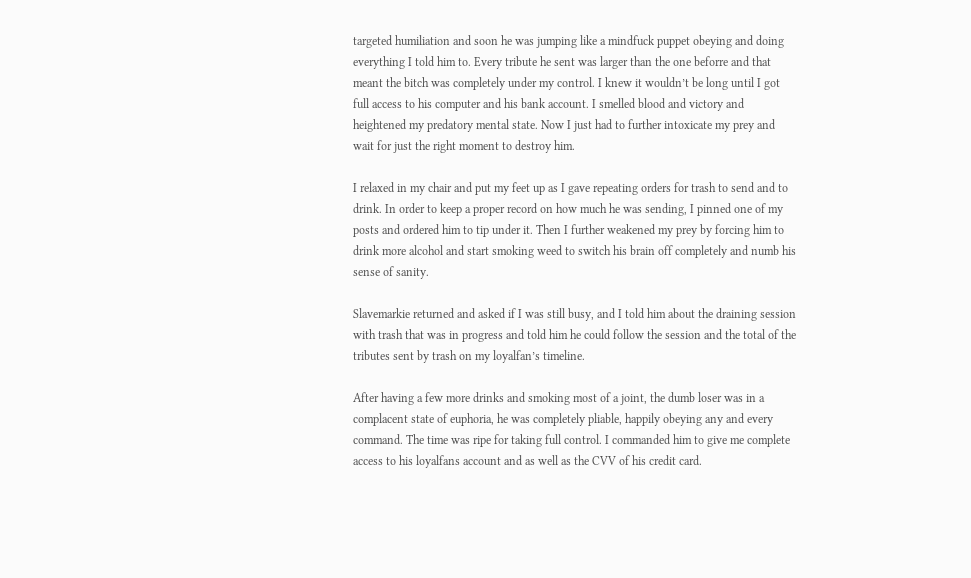targeted humiliation and soon he was jumping like a mindfuck puppet obeying and doing everything I told him to. Every tribute he sent was larger than the one beforre and that meant the bitch was completely under my control. I knew it wouldn’t be long until I got full access to his computer and his bank account. I smelled blood and victory and heightened my predatory mental state. Now I just had to further intoxicate my prey and wait for just the right moment to destroy him.

I relaxed in my chair and put my feet up as I gave repeating orders for trash to send and to drink. In order to keep a proper record on how much he was sending, I pinned one of my posts and ordered him to tip under it. Then I further weakened my prey by forcing him to drink more alcohol and start smoking weed to switch his brain off completely and numb his sense of sanity.

Slavemarkie returned and asked if I was still busy, and I told him about the draining session with trash that was in progress and told him he could follow the session and the total of the tributes sent by trash on my loyalfan’s timeline.

After having a few more drinks and smoking most of a joint, the dumb loser was in a complacent state of euphoria, he was completely pliable, happily obeying any and every command. The time was ripe for taking full control. I commanded him to give me complete access to his loyalfans account and as well as the CVV of his credit card.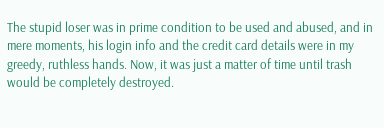The stupid loser was in prime condition to be used and abused, and in mere moments, his login info and the credit card details were in my greedy, ruthless hands. Now, it was just a matter of time until trash would be completely destroyed.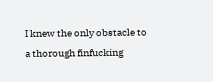I knew the only obstacle to a thorough finfucking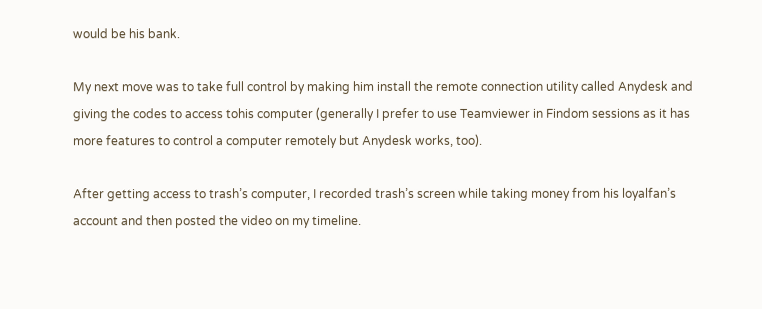would be his bank.

My next move was to take full control by making him install the remote connection utility called Anydesk and giving the codes to access tohis computer (generally I prefer to use Teamviewer in Findom sessions as it has more features to control a computer remotely but Anydesk works, too).

After getting access to trash’s computer, I recorded trash’s screen while taking money from his loyalfan’s account and then posted the video on my timeline.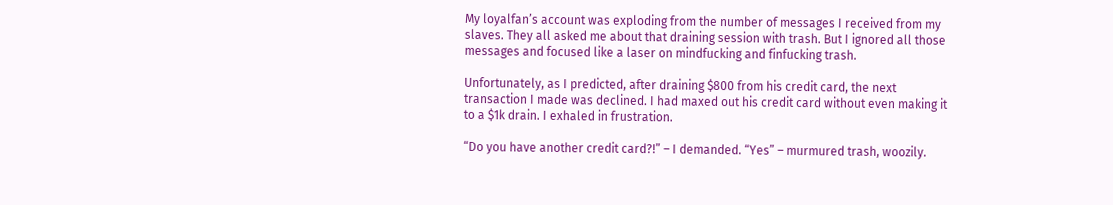My loyalfan’s account was exploding from the number of messages I received from my slaves. They all asked me about that draining session with trash. But I ignored all those messages and focused like a laser on mindfucking and finfucking trash.

Unfortunately, as I predicted, after draining $800 from his credit card, the next transaction I made was declined. I had maxed out his credit card without even making it to a $1k drain. I exhaled in frustration.

“Do you have another credit card?!” – I demanded. “Yes” – murmured trash, woozily.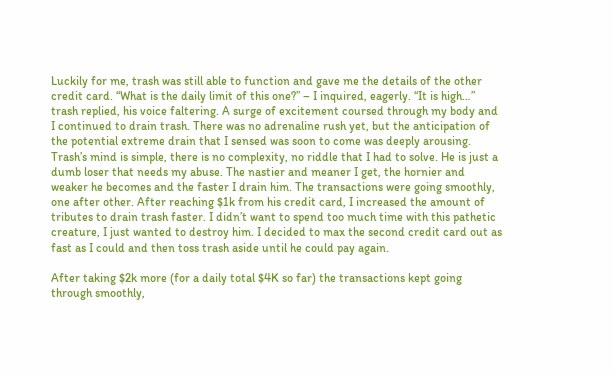Luckily for me, trash was still able to function and gave me the details of the other credit card. “What is the daily limit of this one?” – I inquired, eagerly. “It is high…” trash replied, his voice faltering. A surge of excitement coursed through my body and I continued to drain trash. There was no adrenaline rush yet, but the anticipation of the potential extreme drain that I sensed was soon to come was deeply arousing. Trash’s mind is simple, there is no complexity, no riddle that I had to solve. He is just a dumb loser that needs my abuse. The nastier and meaner I get, the hornier and weaker he becomes and the faster I drain him. The transactions were going smoothly, one after other. After reaching $1k from his credit card, I increased the amount of tributes to drain trash faster. I didn’t want to spend too much time with this pathetic creature, I just wanted to destroy him. I decided to max the second credit card out as fast as I could and then toss trash aside until he could pay again.

After taking $2k more (for a daily total $4K so far) the transactions kept going through smoothly,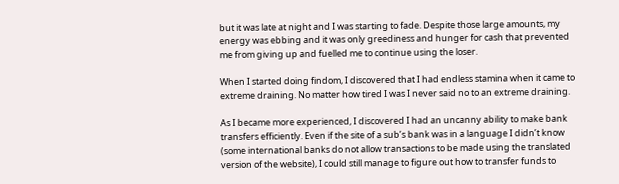but it was late at night and I was starting to fade. Despite those large amounts, my energy was ebbing and it was only greediness and hunger for cash that prevented me from giving up and fuelled me to continue using the loser.

When I started doing findom, I discovered that I had endless stamina when it came to extreme draining. No matter how tired I was I never said no to an extreme draining.

As I became more experienced, I discovered I had an uncanny ability to make bank transfers efficiently. Even if the site of a sub’s bank was in a language I didn’t know (some international banks do not allow transactions to be made using the translated version of the website), I could still manage to figure out how to transfer funds to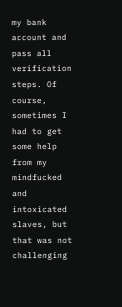my bank account and pass all verification steps. Of course, sometimes I had to get some help from my mindfucked and intoxicated slaves, but that was not challenging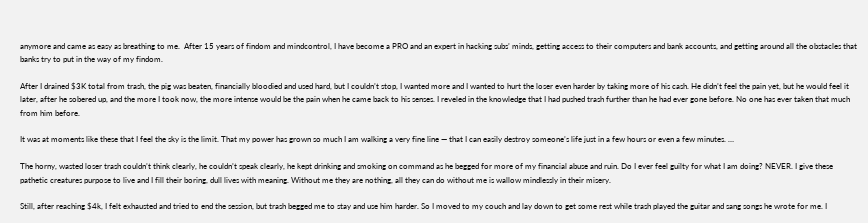anymore and came as easy as breathing to me.  After 15 years of findom and mindcontrol, I have become a PRO and an expert in hacking subs’ minds, getting access to their computers and bank accounts, and getting around all the obstacles that banks try to put in the way of my findom.

After I drained $3K total from trash, the pig was beaten, financially bloodied and used hard, but I couldn’t stop, I wanted more and I wanted to hurt the loser even harder by taking more of his cash. He didn’t feel the pain yet, but he would feel it later, after he sobered up, and the more I took now, the more intense would be the pain when he came back to his senses. I reveled in the knowledge that I had pushed trash further than he had ever gone before. No one has ever taken that much from him before.

It was at moments like these that I feel the sky is the limit. That my power has grown so much I am walking a very fine line — that I can easily destroy someone’s life just in a few hours or even a few minutes. …

The horny, wasted loser trash couldn’t think clearly, he couldn’t speak clearly, he kept drinking and smoking on command as he begged for more of my financial abuse and ruin. Do I ever feel guilty for what I am doing? NEVER. I give these pathetic creatures purpose to live and I fill their boring, dull lives with meaning. Without me they are nothing, all they can do without me is wallow mindlessly in their misery.

Still, after reaching $4k, I felt exhausted and tried to end the session, but trash begged me to stay and use him harder. So I moved to my couch and lay down to get some rest while trash played the guitar and sang songs he wrote for me. I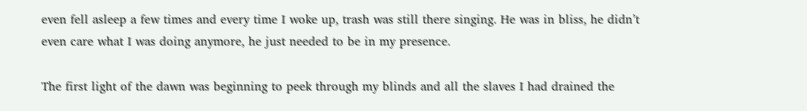even fell asleep a few times and every time I woke up, trash was still there singing. He was in bliss, he didn’t even care what I was doing anymore, he just needed to be in my presence.

The first light of the dawn was beginning to peek through my blinds and all the slaves I had drained the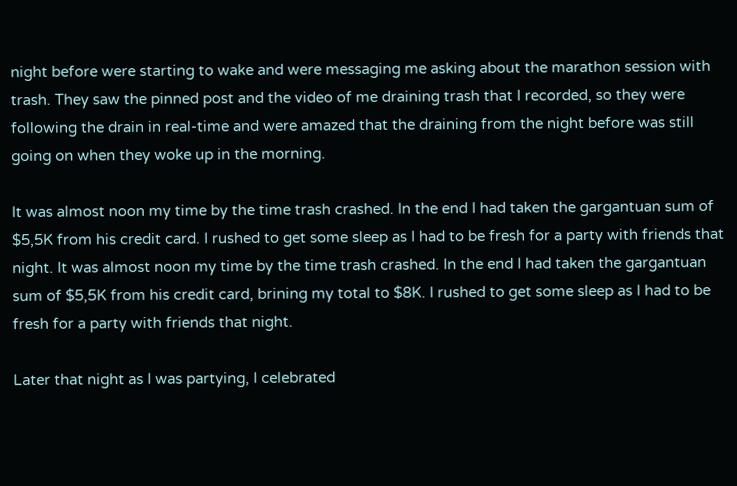night before were starting to wake and were messaging me asking about the marathon session with trash. They saw the pinned post and the video of me draining trash that I recorded, so they were following the drain in real-time and were amazed that the draining from the night before was still going on when they woke up in the morning.

It was almost noon my time by the time trash crashed. In the end I had taken the gargantuan sum of $5,5K from his credit card. I rushed to get some sleep as I had to be fresh for a party with friends that night. It was almost noon my time by the time trash crashed. In the end I had taken the gargantuan sum of $5,5K from his credit card, brining my total to $8K. I rushed to get some sleep as I had to be fresh for a party with friends that night.

Later that night as I was partying, I celebrated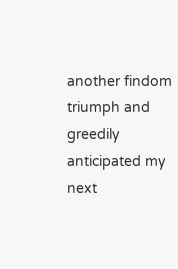another findom triumph and greedily anticipated my next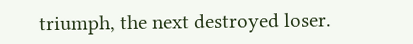triumph, the next destroyed loser.